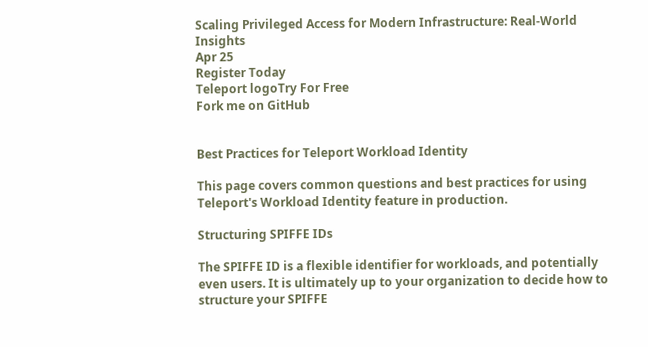Scaling Privileged Access for Modern Infrastructure: Real-World Insights
Apr 25
Register Today
Teleport logoTry For Free
Fork me on GitHub


Best Practices for Teleport Workload Identity

This page covers common questions and best practices for using Teleport's Workload Identity feature in production.

Structuring SPIFFE IDs

The SPIFFE ID is a flexible identifier for workloads, and potentially even users. It is ultimately up to your organization to decide how to structure your SPIFFE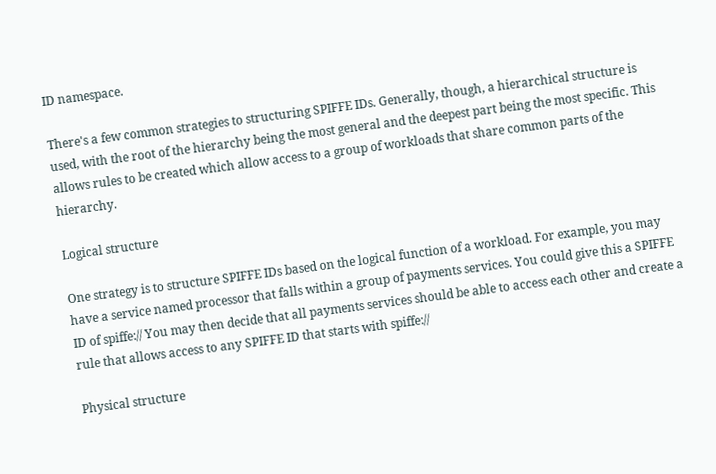ID namespace.

There's a few common strategies to structuring SPIFFE IDs. Generally, though, a hierarchical structure is used, with the root of the hierarchy being the most general and the deepest part being the most specific. This allows rules to be created which allow access to a group of workloads that share common parts of the hierarchy.

Logical structure

One strategy is to structure SPIFFE IDs based on the logical function of a workload. For example, you may have a service named processor that falls within a group of payments services. You could give this a SPIFFE ID of spiffe:// You may then decide that all payments services should be able to access each other and create a rule that allows access to any SPIFFE ID that starts with spiffe://

Physical structure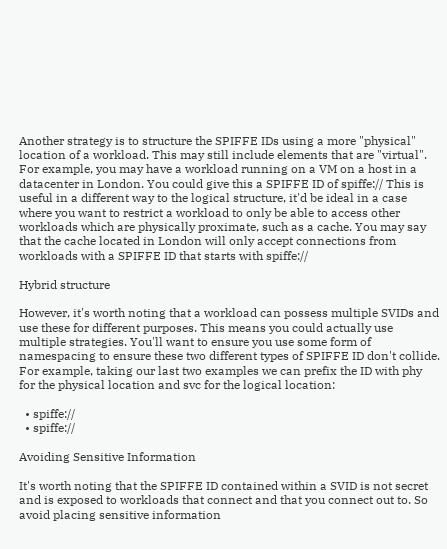Another strategy is to structure the SPIFFE IDs using a more "physical" location of a workload. This may still include elements that are "virtual". For example, you may have a workload running on a VM on a host in a datacenter in London. You could give this a SPIFFE ID of spiffe:// This is useful in a different way to the logical structure, it'd be ideal in a case where you want to restrict a workload to only be able to access other workloads which are physically proximate, such as a cache. You may say that the cache located in London will only accept connections from workloads with a SPIFFE ID that starts with spiffe://

Hybrid structure

However, it's worth noting that a workload can possess multiple SVIDs and use these for different purposes. This means you could actually use multiple strategies. You'll want to ensure you use some form of namespacing to ensure these two different types of SPIFFE ID don't collide. For example, taking our last two examples we can prefix the ID with phy for the physical location and svc for the logical location:

  • spiffe://
  • spiffe://

Avoiding Sensitive Information

It's worth noting that the SPIFFE ID contained within a SVID is not secret and is exposed to workloads that connect and that you connect out to. So avoid placing sensitive information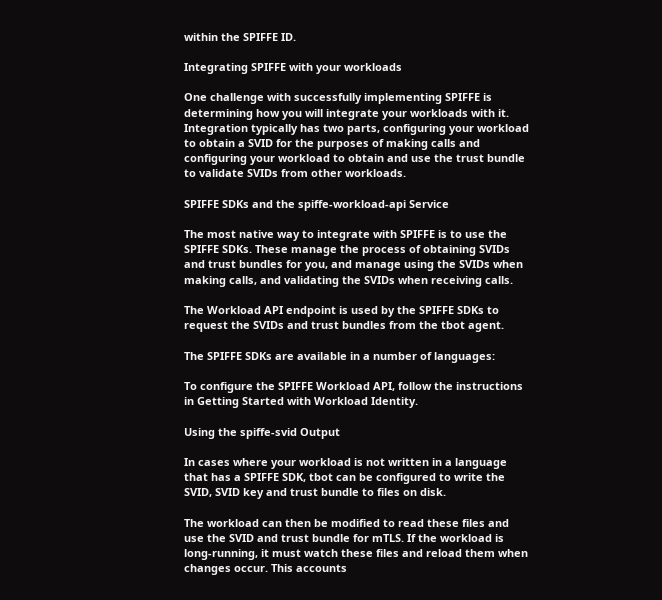within the SPIFFE ID.

Integrating SPIFFE with your workloads

One challenge with successfully implementing SPIFFE is determining how you will integrate your workloads with it. Integration typically has two parts, configuring your workload to obtain a SVID for the purposes of making calls and configuring your workload to obtain and use the trust bundle to validate SVIDs from other workloads.

SPIFFE SDKs and the spiffe-workload-api Service

The most native way to integrate with SPIFFE is to use the SPIFFE SDKs. These manage the process of obtaining SVIDs and trust bundles for you, and manage using the SVIDs when making calls, and validating the SVIDs when receiving calls.

The Workload API endpoint is used by the SPIFFE SDKs to request the SVIDs and trust bundles from the tbot agent.

The SPIFFE SDKs are available in a number of languages:

To configure the SPIFFE Workload API, follow the instructions in Getting Started with Workload Identity.

Using the spiffe-svid Output

In cases where your workload is not written in a language that has a SPIFFE SDK, tbot can be configured to write the SVID, SVID key and trust bundle to files on disk.

The workload can then be modified to read these files and use the SVID and trust bundle for mTLS. If the workload is long-running, it must watch these files and reload them when changes occur. This accounts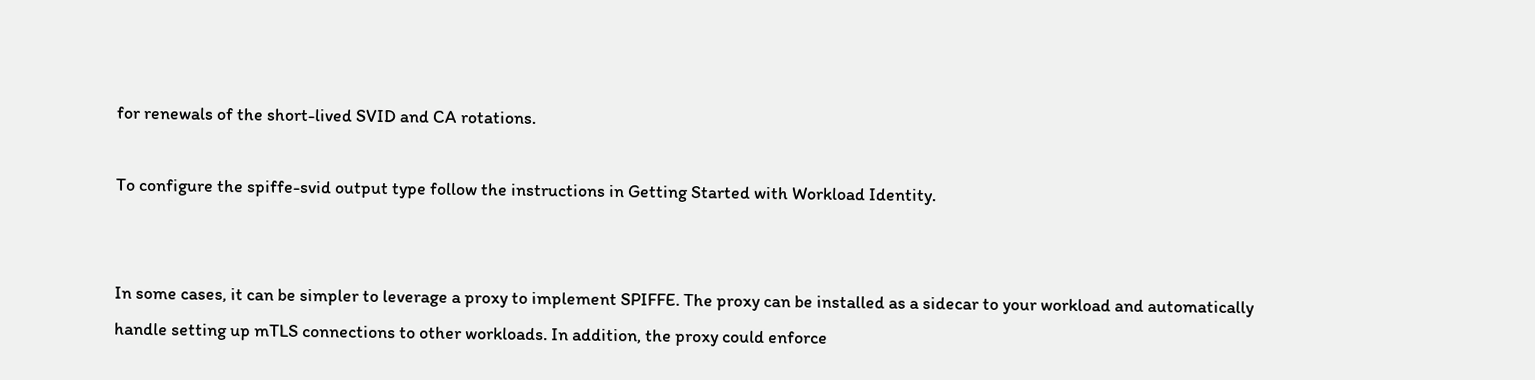for renewals of the short-lived SVID and CA rotations.

To configure the spiffe-svid output type follow the instructions in Getting Started with Workload Identity.


In some cases, it can be simpler to leverage a proxy to implement SPIFFE. The proxy can be installed as a sidecar to your workload and automatically handle setting up mTLS connections to other workloads. In addition, the proxy could enforce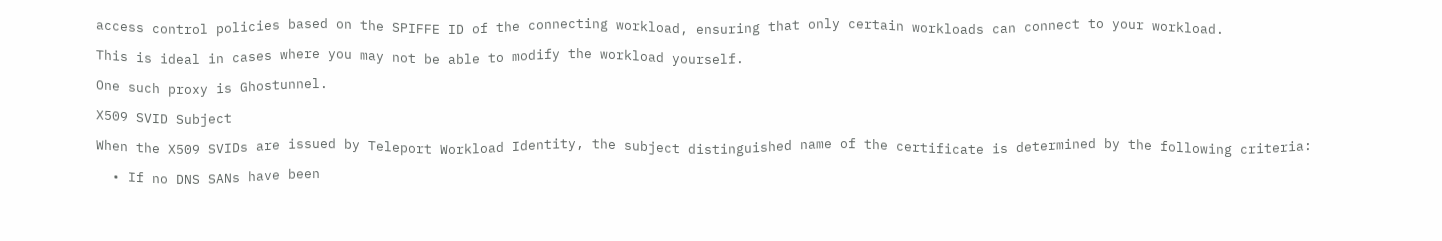access control policies based on the SPIFFE ID of the connecting workload, ensuring that only certain workloads can connect to your workload.

This is ideal in cases where you may not be able to modify the workload yourself.

One such proxy is Ghostunnel.

X509 SVID Subject

When the X509 SVIDs are issued by Teleport Workload Identity, the subject distinguished name of the certificate is determined by the following criteria:

  • If no DNS SANs have been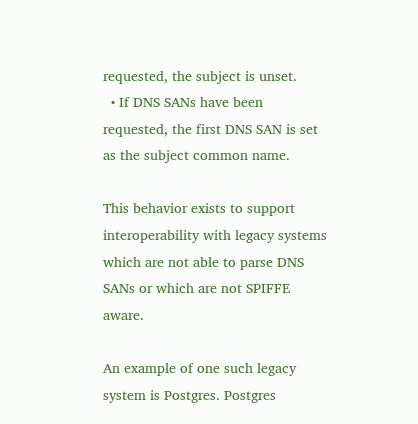requested, the subject is unset.
  • If DNS SANs have been requested, the first DNS SAN is set as the subject common name.

This behavior exists to support interoperability with legacy systems which are not able to parse DNS SANs or which are not SPIFFE aware.

An example of one such legacy system is Postgres. Postgres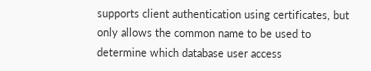supports client authentication using certificates, but only allows the common name to be used to determine which database user access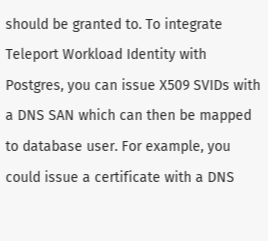should be granted to. To integrate Teleport Workload Identity with Postgres, you can issue X509 SVIDs with a DNS SAN which can then be mapped to database user. For example, you could issue a certificate with a DNS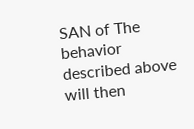SAN of The behavior described above will then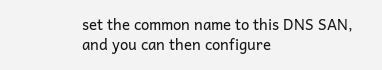set the common name to this DNS SAN, and you can then configure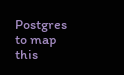Postgres to map this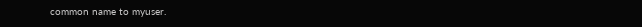common name to myuser.